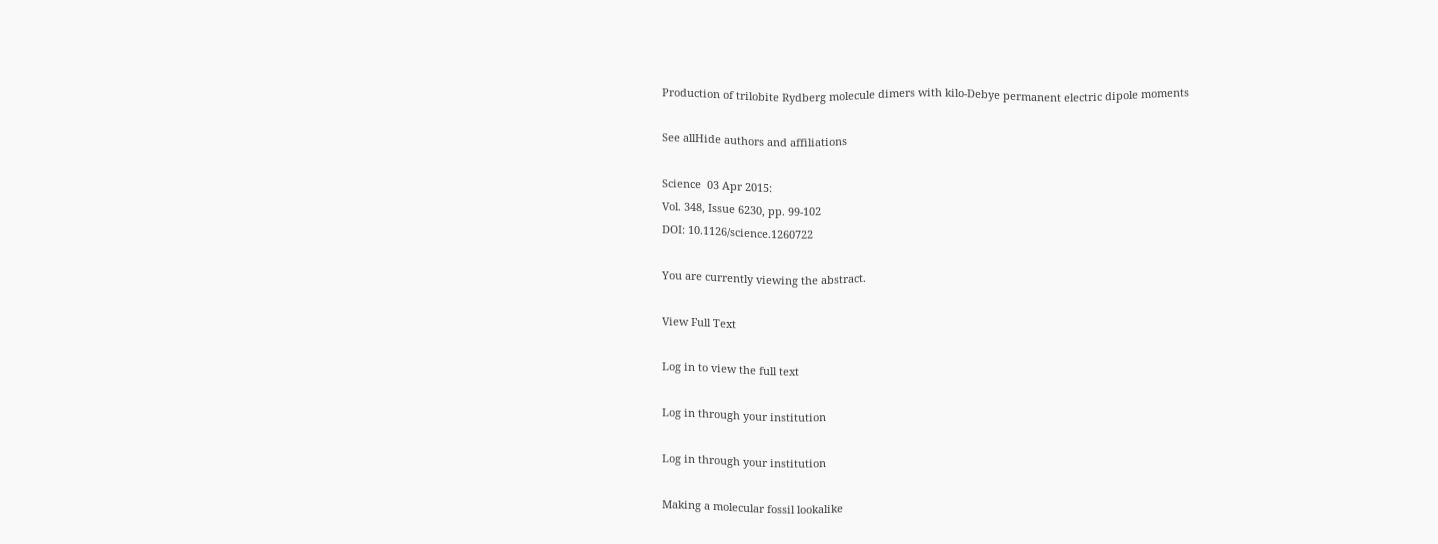Production of trilobite Rydberg molecule dimers with kilo-Debye permanent electric dipole moments

See allHide authors and affiliations

Science  03 Apr 2015:
Vol. 348, Issue 6230, pp. 99-102
DOI: 10.1126/science.1260722

You are currently viewing the abstract.

View Full Text

Log in to view the full text

Log in through your institution

Log in through your institution

Making a molecular fossil lookalike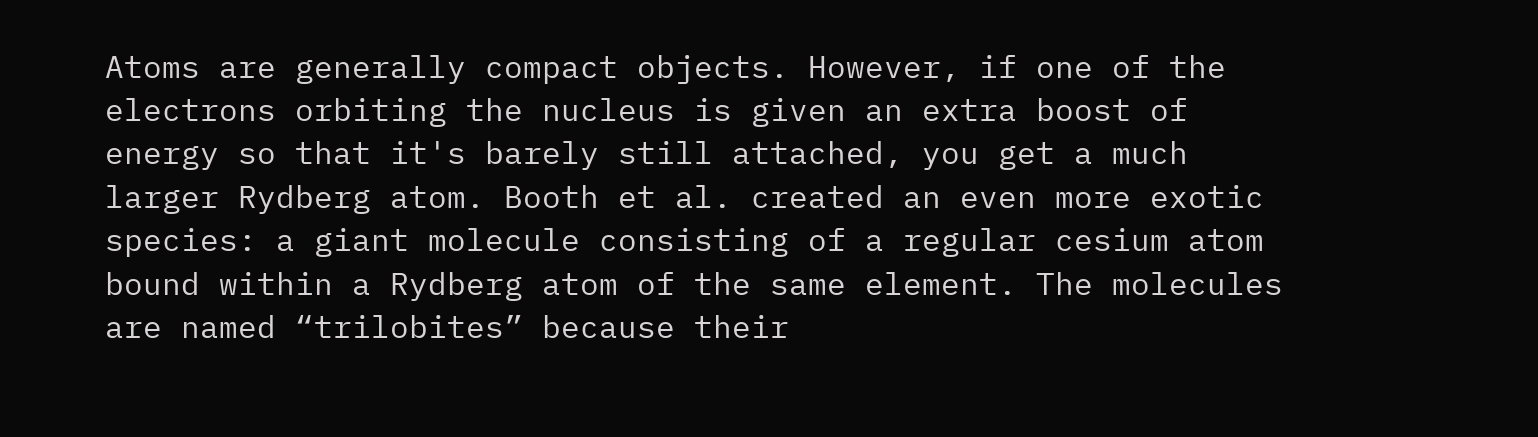Atoms are generally compact objects. However, if one of the electrons orbiting the nucleus is given an extra boost of energy so that it's barely still attached, you get a much larger Rydberg atom. Booth et al. created an even more exotic species: a giant molecule consisting of a regular cesium atom bound within a Rydberg atom of the same element. The molecules are named “trilobites” because their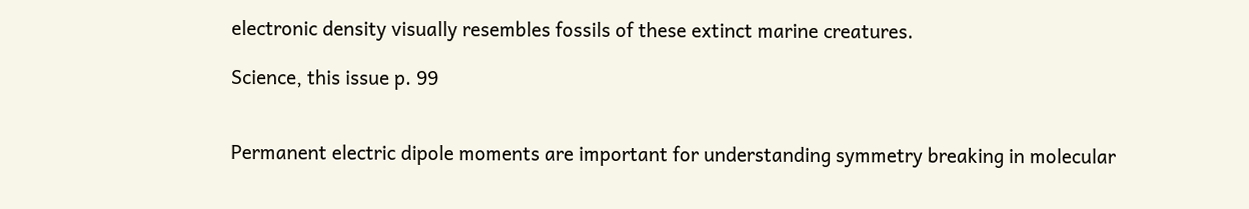electronic density visually resembles fossils of these extinct marine creatures.

Science, this issue p. 99


Permanent electric dipole moments are important for understanding symmetry breaking in molecular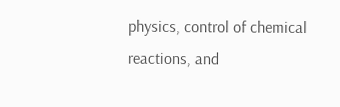physics, control of chemical reactions, and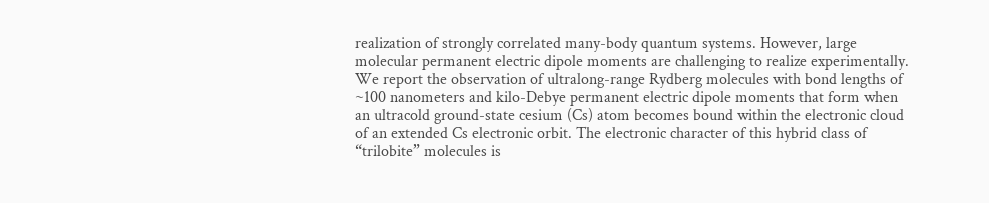realization of strongly correlated many-body quantum systems. However, large molecular permanent electric dipole moments are challenging to realize experimentally. We report the observation of ultralong-range Rydberg molecules with bond lengths of ~100 nanometers and kilo-Debye permanent electric dipole moments that form when an ultracold ground-state cesium (Cs) atom becomes bound within the electronic cloud of an extended Cs electronic orbit. The electronic character of this hybrid class of “trilobite” molecules is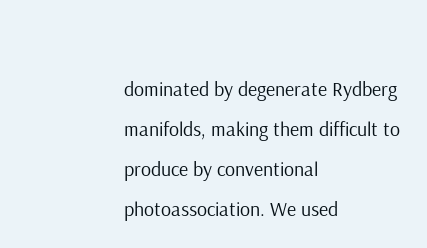dominated by degenerate Rydberg manifolds, making them difficult to produce by conventional photoassociation. We used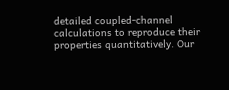detailed coupled-channel calculations to reproduce their properties quantitatively. Our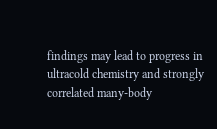findings may lead to progress in ultracold chemistry and strongly correlated many-body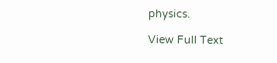physics.

View Full Text